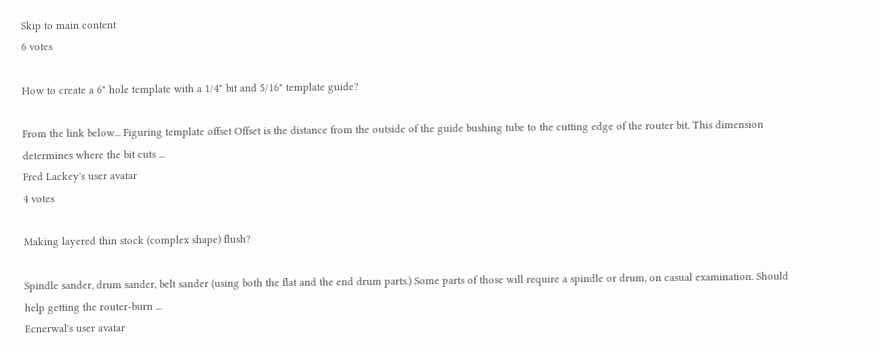Skip to main content
6 votes

How to create a 6" hole template with a 1/4" bit and 5/16" template guide?

From the link below... Figuring template offset Offset is the distance from the outside of the guide bushing tube to the cutting edge of the router bit. This dimension determines where the bit cuts ...
Fred Lackey's user avatar
4 votes

Making layered thin stock (complex shape) flush?

Spindle sander, drum sander, belt sander (using both the flat and the end drum parts.) Some parts of those will require a spindle or drum, on casual examination. Should help getting the router-burn ...
Ecnerwal's user avatar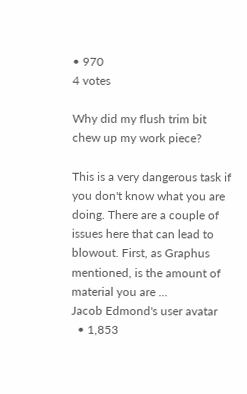• 970
4 votes

Why did my flush trim bit chew up my work piece?

This is a very dangerous task if you don't know what you are doing. There are a couple of issues here that can lead to blowout. First, as Graphus mentioned, is the amount of material you are ...
Jacob Edmond's user avatar
  • 1,853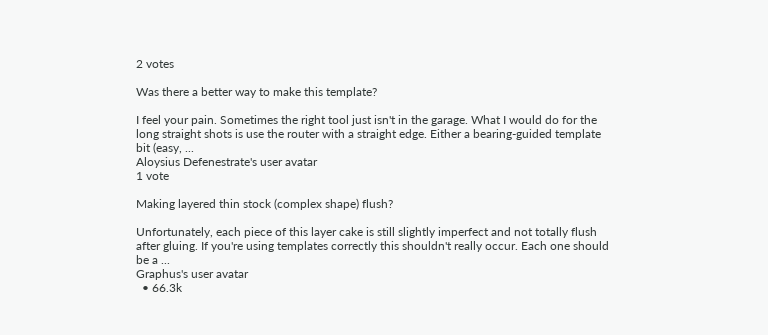2 votes

Was there a better way to make this template?

I feel your pain. Sometimes the right tool just isn't in the garage. What I would do for the long straight shots is use the router with a straight edge. Either a bearing-guided template bit (easy, ...
Aloysius Defenestrate's user avatar
1 vote

Making layered thin stock (complex shape) flush?

Unfortunately, each piece of this layer cake is still slightly imperfect and not totally flush after gluing. If you're using templates correctly this shouldn't really occur. Each one should be a ...
Graphus's user avatar
  • 66.3k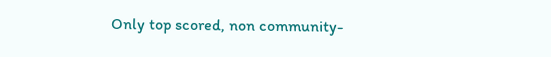Only top scored, non community-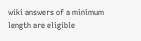wiki answers of a minimum length are eligible